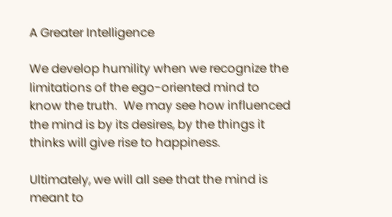A Greater Intelligence

We develop humility when we recognize the limitations of the ego-oriented mind to know the truth.  We may see how influenced the mind is by its desires, by the things it thinks will give rise to happiness.

Ultimately, we will all see that the mind is meant to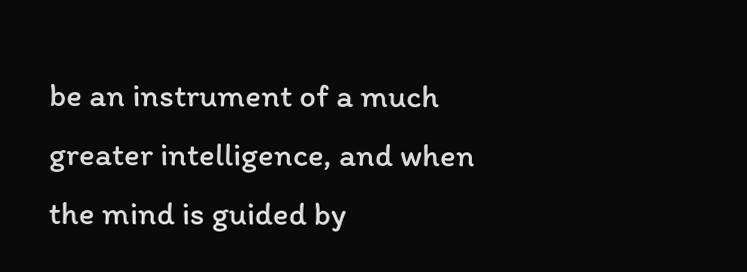be an instrument of a much greater intelligence, and when the mind is guided by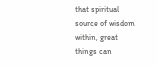that spiritual source of wisdom within, great things can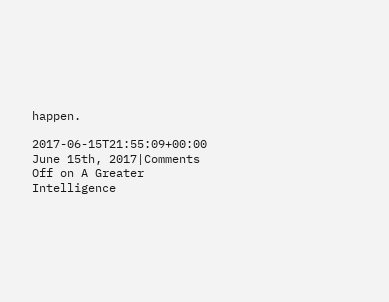happen.

2017-06-15T21:55:09+00:00 June 15th, 2017|Comments Off on A Greater Intelligence